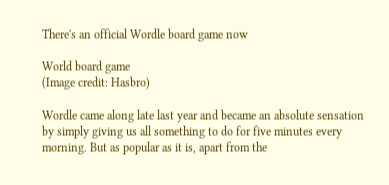There's an official Wordle board game now

World board game
(Image credit: Hasbro)

Wordle came along late last year and became an absolute sensation by simply giving us all something to do for five minutes every morning. But as popular as it is, apart from the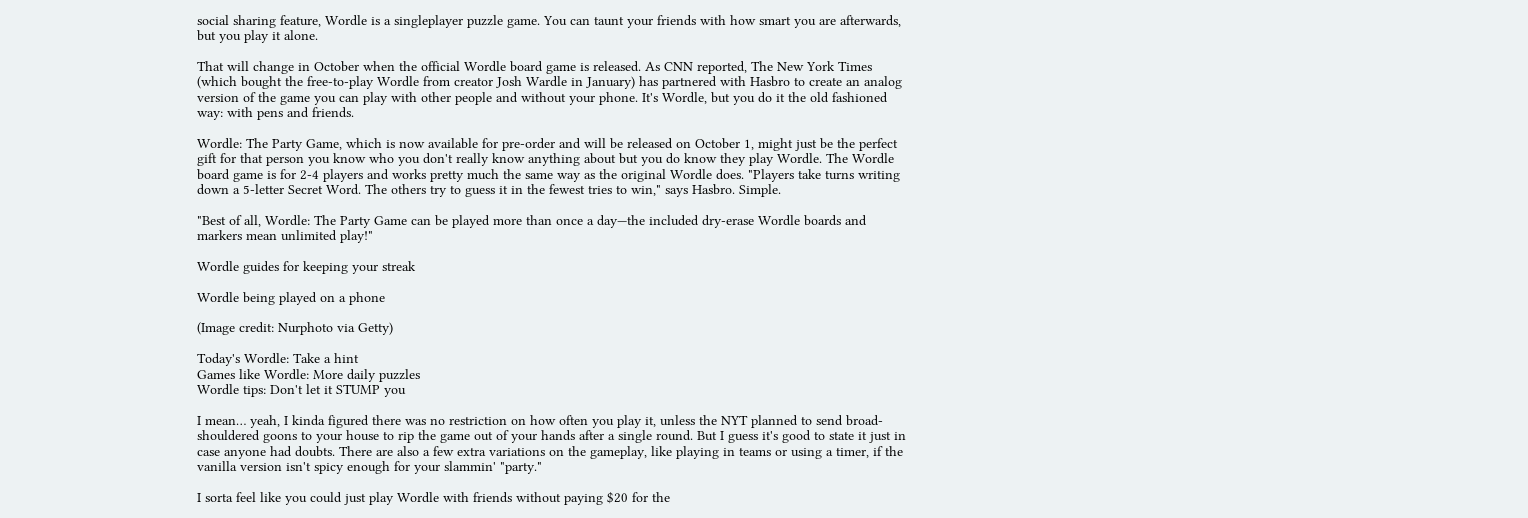social sharing feature, Wordle is a singleplayer puzzle game. You can taunt your friends with how smart you are afterwards, but you play it alone.

That will change in October when the official Wordle board game is released. As CNN reported, The New York Times (which bought the free-to-play Wordle from creator Josh Wardle in January) has partnered with Hasbro to create an analog version of the game you can play with other people and without your phone. It's Wordle, but you do it the old fashioned way: with pens and friends.

Wordle: The Party Game, which is now available for pre-order and will be released on October 1, might just be the perfect gift for that person you know who you don't really know anything about but you do know they play Wordle. The Wordle board game is for 2-4 players and works pretty much the same way as the original Wordle does. "Players take turns writing down a 5-letter Secret Word. The others try to guess it in the fewest tries to win," says Hasbro. Simple.

"Best of all, Wordle: The Party Game can be played more than once a day—the included dry-erase Wordle boards and markers mean unlimited play!"

Wordle guides for keeping your streak

Wordle being played on a phone

(Image credit: Nurphoto via Getty)

Today's Wordle: Take a hint
Games like Wordle: More daily puzzles
Wordle tips: Don't let it STUMP you

I mean… yeah, I kinda figured there was no restriction on how often you play it, unless the NYT planned to send broad-shouldered goons to your house to rip the game out of your hands after a single round. But I guess it's good to state it just in case anyone had doubts. There are also a few extra variations on the gameplay, like playing in teams or using a timer, if the vanilla version isn't spicy enough for your slammin' "party."

I sorta feel like you could just play Wordle with friends without paying $20 for the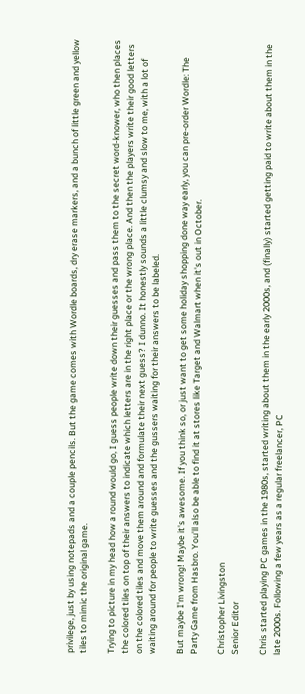privilege, just by using notepads and a couple pencils. But the game comes with Wordle boards, dry erase markers, and a bunch of little green and yellow tiles to mimic the original game.

Trying to picture in my head how a round would go, I guess people write down their guesses and pass them to the secret word-knower, who then places the colored tiles on top of their answers to indicate which letters are in the right place or the wrong place. And then the players write their good letters on the colored tiles and move them around and formulate their next guess? I dunno. It honestly sounds a little clumsy and slow to me, with a lot of waiting around for people to write guesses and the gussers waiting for their answers to be labeled.

But maybe I'm wrong! Maybe it's awesome. If you think so, or just want to get some holiday shopping done way early, you can pre-order Wordle: The Party Game from Hasbro. You'll also be able to find it at stores like Target and Walmart when it's out in October.

Christopher Livingston
Senior Editor

Chris started playing PC games in the 1980s, started writing about them in the early 2000s, and (finally) started getting paid to write about them in the late 2000s. Following a few years as a regular freelancer, PC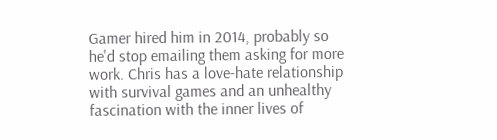Gamer hired him in 2014, probably so he'd stop emailing them asking for more work. Chris has a love-hate relationship with survival games and an unhealthy fascination with the inner lives of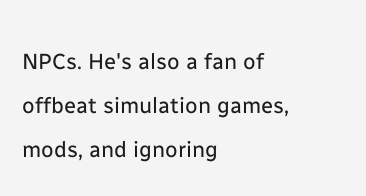NPCs. He's also a fan of offbeat simulation games, mods, and ignoring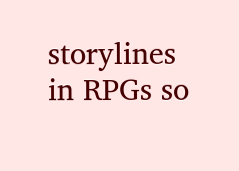storylines in RPGs so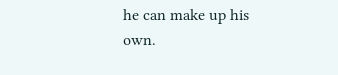he can make up his own.